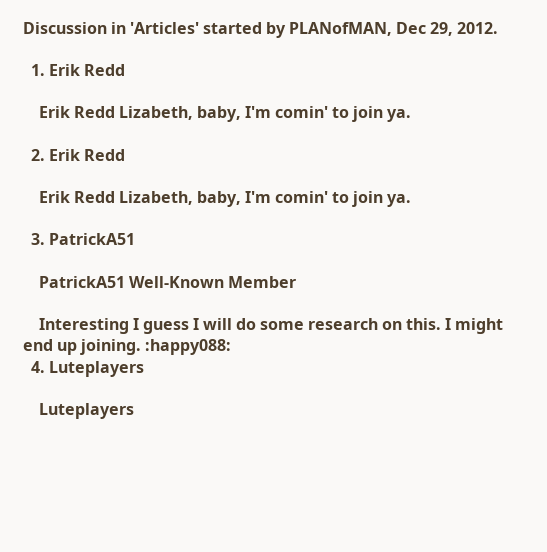Discussion in 'Articles' started by PLANofMAN, Dec 29, 2012.

  1. Erik Redd

    Erik Redd Lizabeth, baby, I'm comin' to join ya.

  2. Erik Redd

    Erik Redd Lizabeth, baby, I'm comin' to join ya.

  3. PatrickA51

    PatrickA51 Well-Known Member

    Interesting I guess I will do some research on this. I might end up joining. :happy088:
  4. Luteplayers

    Luteplayers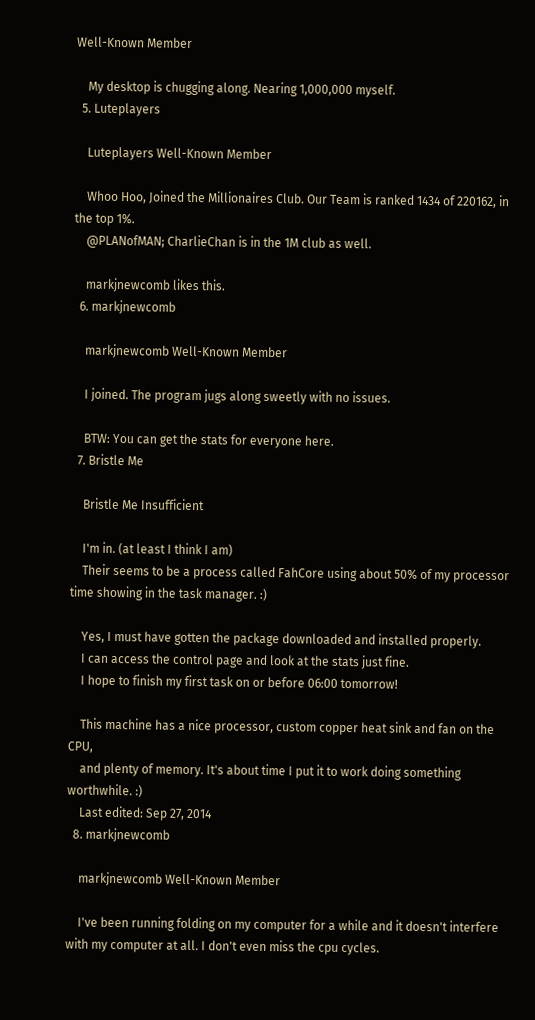Well-Known Member

    My desktop is chugging along. Nearing 1,000,000 myself.
  5. Luteplayers

    Luteplayers Well-Known Member

    Whoo Hoo, Joined the Millionaires Club. Our Team is ranked 1434 of 220162, in the top 1%.
    @PLANofMAN; CharlieChan is in the 1M club as well.

    markjnewcomb likes this.
  6. markjnewcomb

    markjnewcomb Well-Known Member

    I joined. The program jugs along sweetly with no issues.

    BTW: You can get the stats for everyone here.
  7. Bristle Me

    Bristle Me Insufficient

    I'm in. (at least I think I am)
    Their seems to be a process called FahCore using about 50% of my processor time showing in the task manager. :)

    Yes, I must have gotten the package downloaded and installed properly.
    I can access the control page and look at the stats just fine.
    I hope to finish my first task on or before 06:00 tomorrow!

    This machine has a nice processor, custom copper heat sink and fan on the CPU,
    and plenty of memory. It's about time I put it to work doing something worthwhile. :)
    Last edited: Sep 27, 2014
  8. markjnewcomb

    markjnewcomb Well-Known Member

    I've been running folding on my computer for a while and it doesn't interfere with my computer at all. I don't even miss the cpu cycles.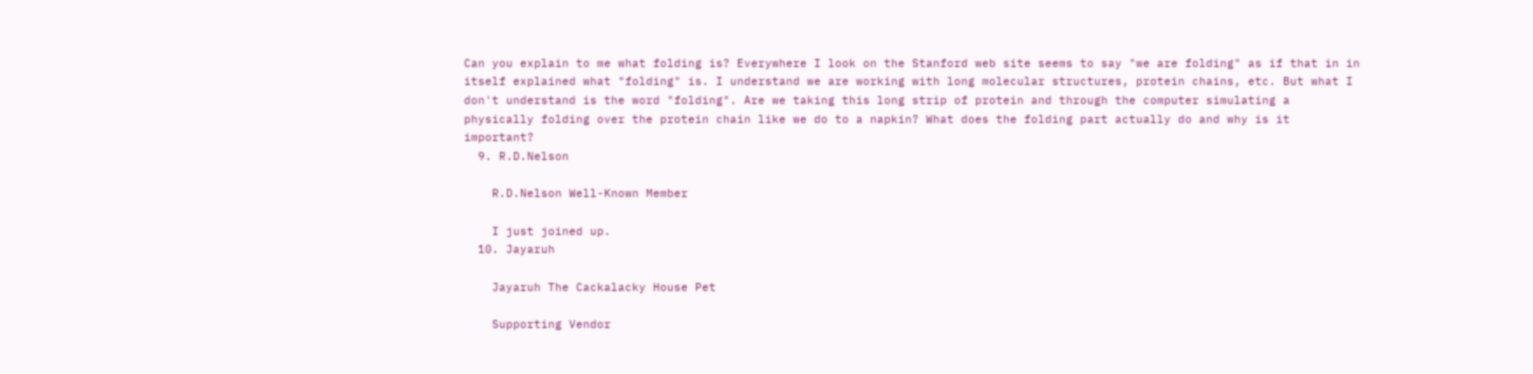Can you explain to me what folding is? Everywhere I look on the Stanford web site seems to say "we are folding" as if that in in itself explained what "folding" is. I understand we are working with long molecular structures, protein chains, etc. But what I don't understand is the word "folding". Are we taking this long strip of protein and through the computer simulating a physically folding over the protein chain like we do to a napkin? What does the folding part actually do and why is it important?
  9. R.D.Nelson

    R.D.Nelson Well-Known Member

    I just joined up.
  10. Jayaruh

    Jayaruh The Cackalacky House Pet

    Supporting Vendor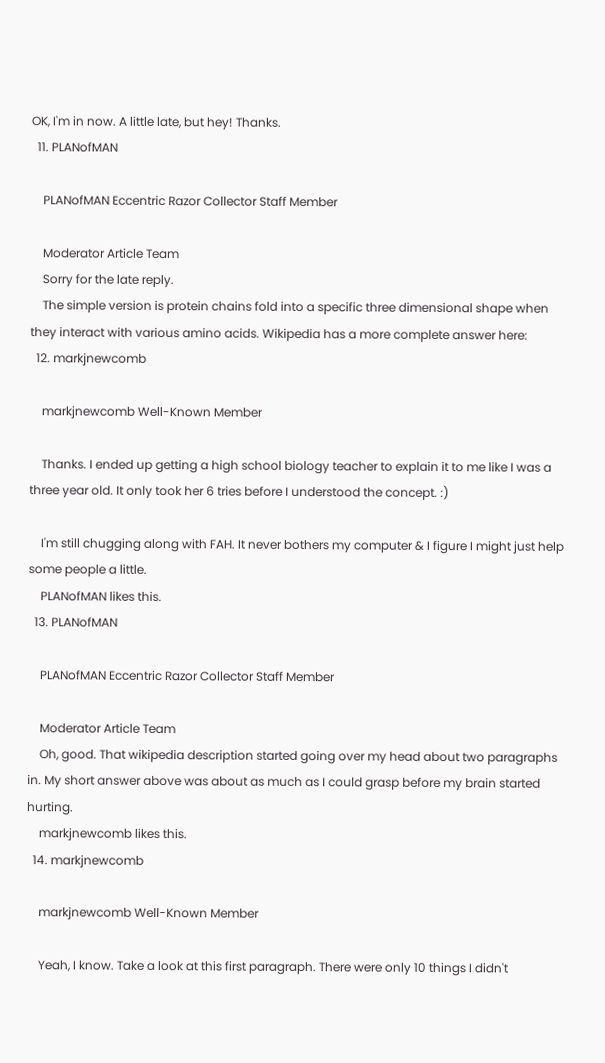OK, I'm in now. A little late, but hey! Thanks.
  11. PLANofMAN

    PLANofMAN Eccentric Razor Collector Staff Member

    Moderator Article Team
    Sorry for the late reply.
    The simple version is protein chains fold into a specific three dimensional shape when they interact with various amino acids. Wikipedia has a more complete answer here:
  12. markjnewcomb

    markjnewcomb Well-Known Member

    Thanks. I ended up getting a high school biology teacher to explain it to me like I was a three year old. It only took her 6 tries before I understood the concept. :)

    I'm still chugging along with FAH. It never bothers my computer & I figure I might just help some people a little.
    PLANofMAN likes this.
  13. PLANofMAN

    PLANofMAN Eccentric Razor Collector Staff Member

    Moderator Article Team
    Oh, good. That wikipedia description started going over my head about two paragraphs in. My short answer above was about as much as I could grasp before my brain started hurting.
    markjnewcomb likes this.
  14. markjnewcomb

    markjnewcomb Well-Known Member

    Yeah, I know. Take a look at this first paragraph. There were only 10 things I didn't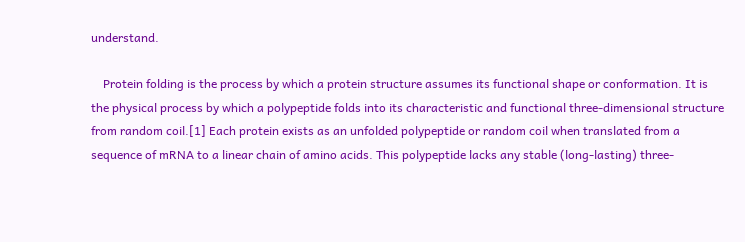understand.

    Protein folding is the process by which a protein structure assumes its functional shape or conformation. It is the physical process by which a polypeptide folds into its characteristic and functional three-dimensional structure from random coil.[1] Each protein exists as an unfolded polypeptide or random coil when translated from a sequence of mRNA to a linear chain of amino acids. This polypeptide lacks any stable (long-lasting) three-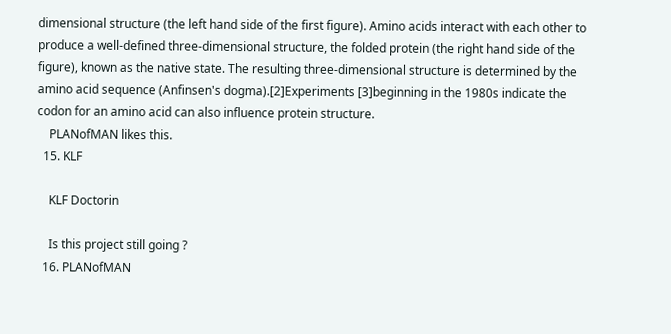dimensional structure (the left hand side of the first figure). Amino acids interact with each other to produce a well-defined three-dimensional structure, the folded protein (the right hand side of the figure), known as the native state. The resulting three-dimensional structure is determined by the amino acid sequence (Anfinsen's dogma).[2]Experiments [3]beginning in the 1980s indicate the codon for an amino acid can also influence protein structure.
    PLANofMAN likes this.
  15. KLF

    KLF Doctorin

    Is this project still going ?
  16. PLANofMAN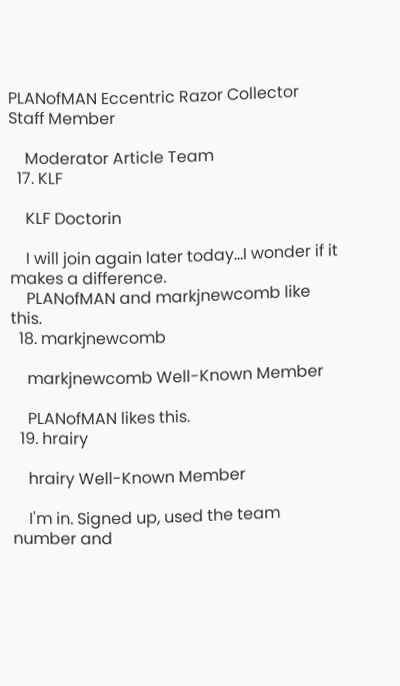PLANofMAN Eccentric Razor Collector Staff Member

    Moderator Article Team
  17. KLF

    KLF Doctorin

    I will join again later today...I wonder if it makes a difference.
    PLANofMAN and markjnewcomb like this.
  18. markjnewcomb

    markjnewcomb Well-Known Member

    PLANofMAN likes this.
  19. hrairy

    hrairy Well-Known Member

    I'm in. Signed up, used the team number and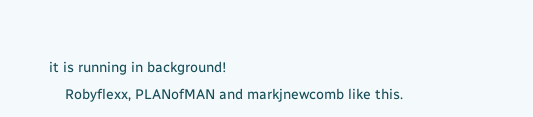it is running in background!
    Robyflexx, PLANofMAN and markjnewcomb like this.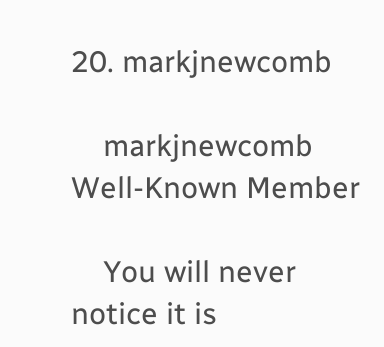20. markjnewcomb

    markjnewcomb Well-Known Member

    You will never notice it is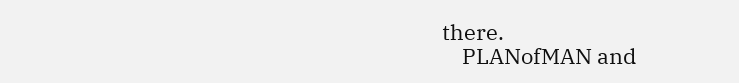there.
    PLANofMAN and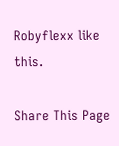Robyflexx like this.

Share This Page